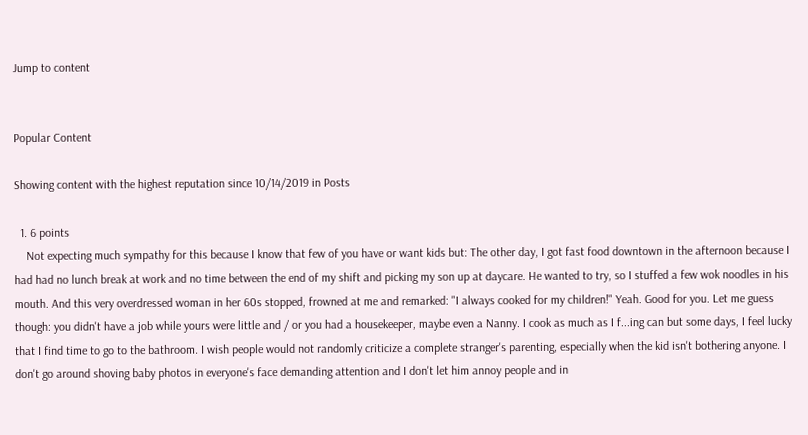Jump to content


Popular Content

Showing content with the highest reputation since 10/14/2019 in Posts

  1. 6 points
    Not expecting much sympathy for this because I know that few of you have or want kids but: The other day, I got fast food downtown in the afternoon because I had had no lunch break at work and no time between the end of my shift and picking my son up at daycare. He wanted to try, so I stuffed a few wok noodles in his mouth. And this very overdressed woman in her 60s stopped, frowned at me and remarked: "I always cooked for my children!" Yeah. Good for you. Let me guess though: you didn't have a job while yours were little and / or you had a housekeeper, maybe even a Nanny. I cook as much as I f...ing can but some days, I feel lucky that I find time to go to the bathroom. I wish people would not randomly criticize a complete stranger's parenting, especially when the kid isn't bothering anyone. I don't go around shoving baby photos in everyone's face demanding attention and I don't let him annoy people and in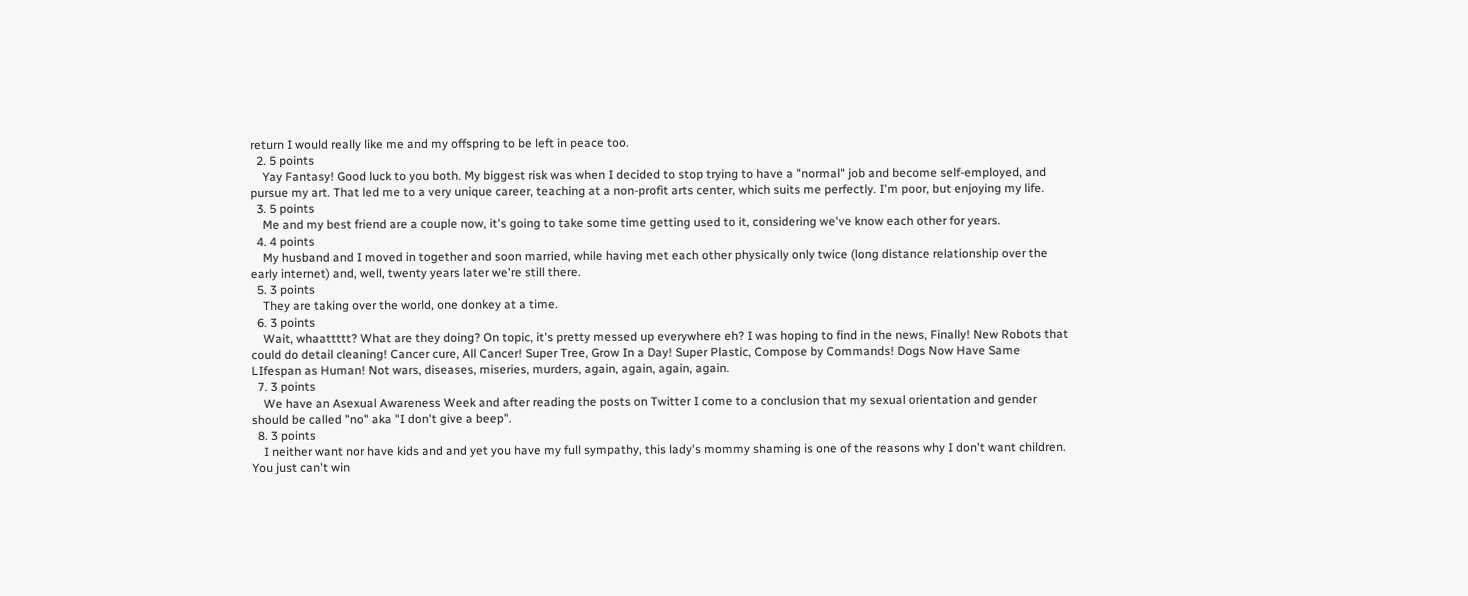return I would really like me and my offspring to be left in peace too.
  2. 5 points
    Yay Fantasy! Good luck to you both. My biggest risk was when I decided to stop trying to have a "normal" job and become self-employed, and pursue my art. That led me to a very unique career, teaching at a non-profit arts center, which suits me perfectly. I'm poor, but enjoying my life.
  3. 5 points
    Me and my best friend are a couple now, it's going to take some time getting used to it, considering we've know each other for years.
  4. 4 points
    My husband and I moved in together and soon married, while having met each other physically only twice (long distance relationship over the early internet) and, well, twenty years later we're still there.
  5. 3 points
    They are taking over the world, one donkey at a time.
  6. 3 points
    Wait, whaattttt? What are they doing? On topic, it's pretty messed up everywhere eh? I was hoping to find in the news, Finally! New Robots that could do detail cleaning! Cancer cure, All Cancer! Super Tree, Grow In a Day! Super Plastic, Compose by Commands! Dogs Now Have Same LIfespan as Human! Not wars, diseases, miseries, murders, again, again, again, again.
  7. 3 points
    We have an Asexual Awareness Week and after reading the posts on Twitter I come to a conclusion that my sexual orientation and gender should be called "no" aka "I don't give a beep".
  8. 3 points
    I neither want nor have kids and and yet you have my full sympathy, this lady's mommy shaming is one of the reasons why I don't want children. You just can't win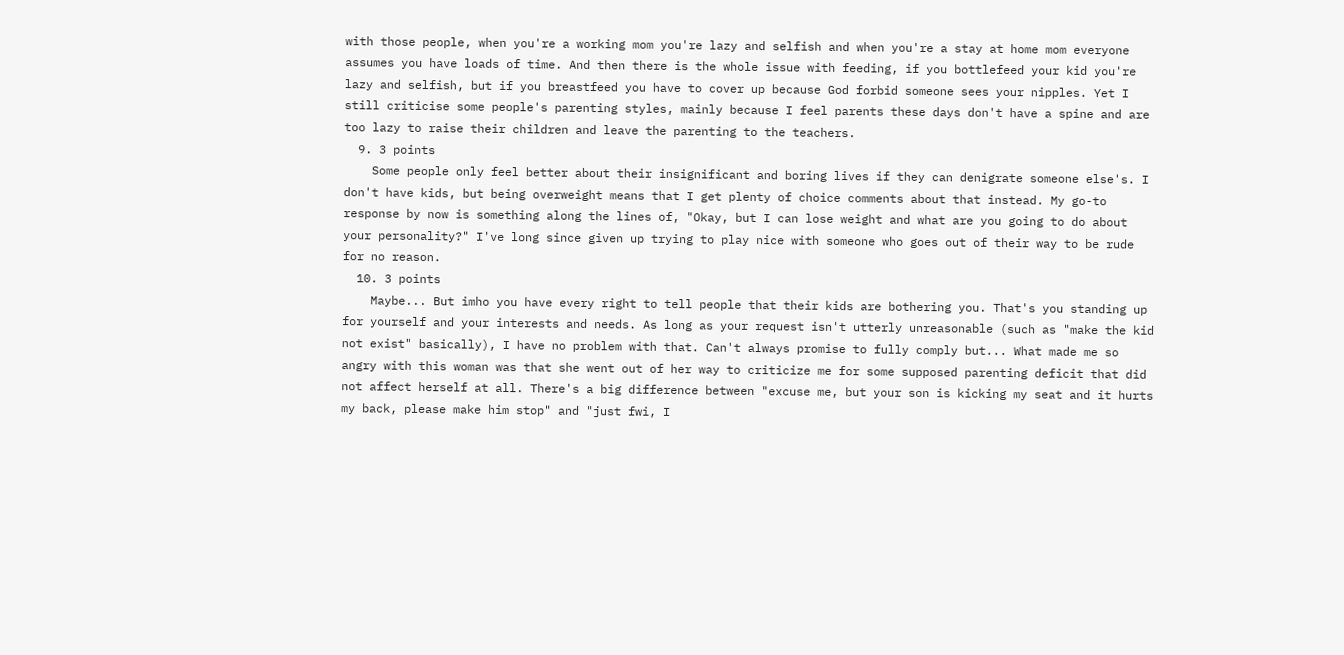with those people, when you're a working mom you're lazy and selfish and when you're a stay at home mom everyone assumes you have loads of time. And then there is the whole issue with feeding, if you bottlefeed your kid you're lazy and selfish, but if you breastfeed you have to cover up because God forbid someone sees your nipples. Yet I still criticise some people's parenting styles, mainly because I feel parents these days don't have a spine and are too lazy to raise their children and leave the parenting to the teachers.
  9. 3 points
    Some people only feel better about their insignificant and boring lives if they can denigrate someone else's. I don't have kids, but being overweight means that I get plenty of choice comments about that instead. My go-to response by now is something along the lines of, "Okay, but I can lose weight and what are you going to do about your personality?" I've long since given up trying to play nice with someone who goes out of their way to be rude for no reason.
  10. 3 points
    Maybe... But imho you have every right to tell people that their kids are bothering you. That's you standing up for yourself and your interests and needs. As long as your request isn't utterly unreasonable (such as "make the kid not exist" basically), I have no problem with that. Can't always promise to fully comply but... What made me so angry with this woman was that she went out of her way to criticize me for some supposed parenting deficit that did not affect herself at all. There's a big difference between "excuse me, but your son is kicking my seat and it hurts my back, please make him stop" and "just fwi, I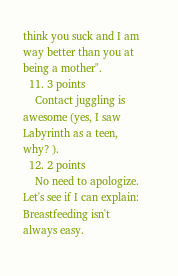think you suck and I am way better than you at being a mother".
  11. 3 points
    Contact juggling is awesome (yes, I saw Labyrinth as a teen, why? ).
  12. 2 points
    No need to apologize. Let's see if I can explain: Breastfeeding isn't always easy.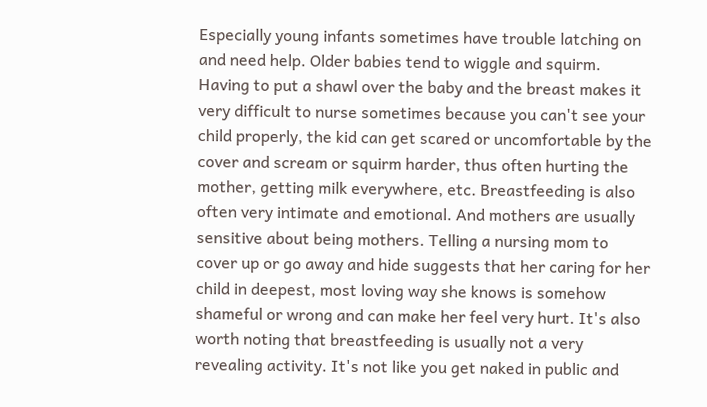Especially young infants sometimes have trouble latching on and need help. Older babies tend to wiggle and squirm. Having to put a shawl over the baby and the breast makes it very difficult to nurse sometimes because you can't see your child properly, the kid can get scared or uncomfortable by the cover and scream or squirm harder, thus often hurting the mother, getting milk everywhere, etc. Breastfeeding is also often very intimate and emotional. And mothers are usually sensitive about being mothers. Telling a nursing mom to cover up or go away and hide suggests that her caring for her child in deepest, most loving way she knows is somehow shameful or wrong and can make her feel very hurt. It's also worth noting that breastfeeding is usually not a very revealing activity. It's not like you get naked in public and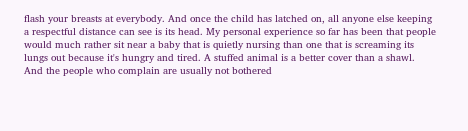flash your breasts at everybody. And once the child has latched on, all anyone else keeping a respectful distance can see is its head. My personal experience so far has been that people would much rather sit near a baby that is quietly nursing than one that is screaming its lungs out because it's hungry and tired. A stuffed animal is a better cover than a shawl. And the people who complain are usually not bothered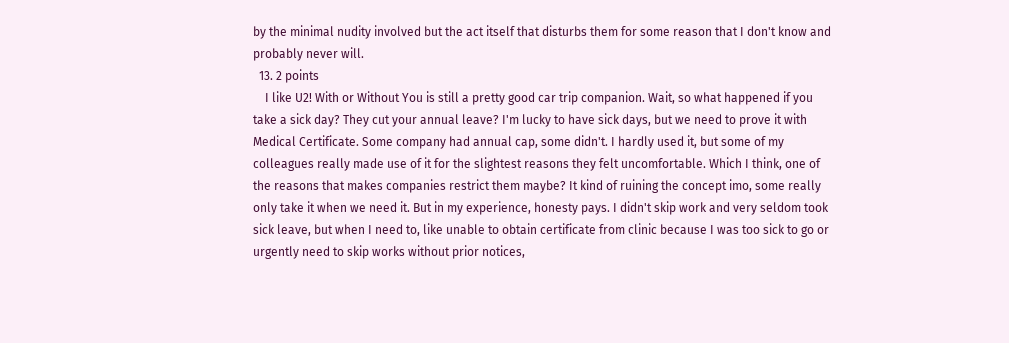by the minimal nudity involved but the act itself that disturbs them for some reason that I don't know and probably never will.
  13. 2 points
    I like U2! With or Without You is still a pretty good car trip companion. Wait, so what happened if you take a sick day? They cut your annual leave? I'm lucky to have sick days, but we need to prove it with Medical Certificate. Some company had annual cap, some didn't. I hardly used it, but some of my colleagues really made use of it for the slightest reasons they felt uncomfortable. Which I think, one of the reasons that makes companies restrict them maybe? It kind of ruining the concept imo, some really only take it when we need it. But in my experience, honesty pays. I didn't skip work and very seldom took sick leave, but when I need to, like unable to obtain certificate from clinic because I was too sick to go or urgently need to skip works without prior notices,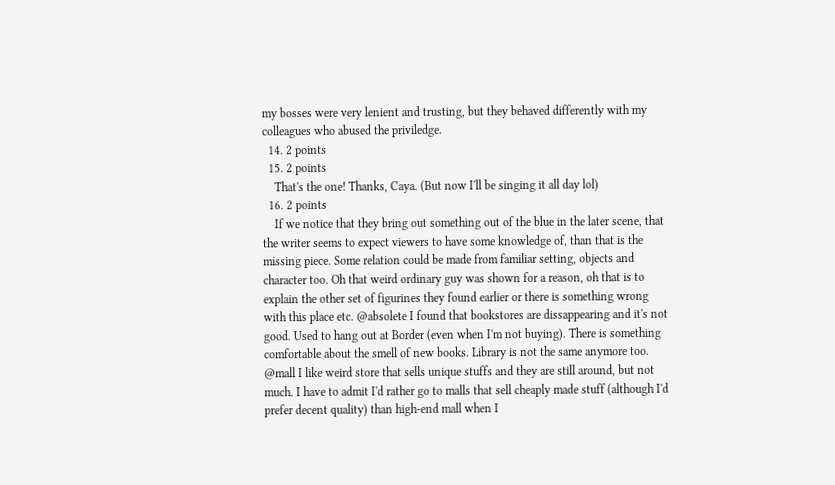my bosses were very lenient and trusting, but they behaved differently with my colleagues who abused the priviledge.
  14. 2 points
  15. 2 points
    That's the one! Thanks, Caya. (But now I'll be singing it all day lol)
  16. 2 points
    If we notice that they bring out something out of the blue in the later scene, that the writer seems to expect viewers to have some knowledge of, than that is the missing piece. Some relation could be made from familiar setting, objects and character too. Oh that weird ordinary guy was shown for a reason, oh that is to explain the other set of figurines they found earlier or there is something wrong with this place etc. @absolete I found that bookstores are dissappearing and it's not good. Used to hang out at Border (even when I'm not buying). There is something comfortable about the smell of new books. Library is not the same anymore too. @mall I like weird store that sells unique stuffs and they are still around, but not much. I have to admit I'd rather go to malls that sell cheaply made stuff (although I'd prefer decent quality) than high-end mall when I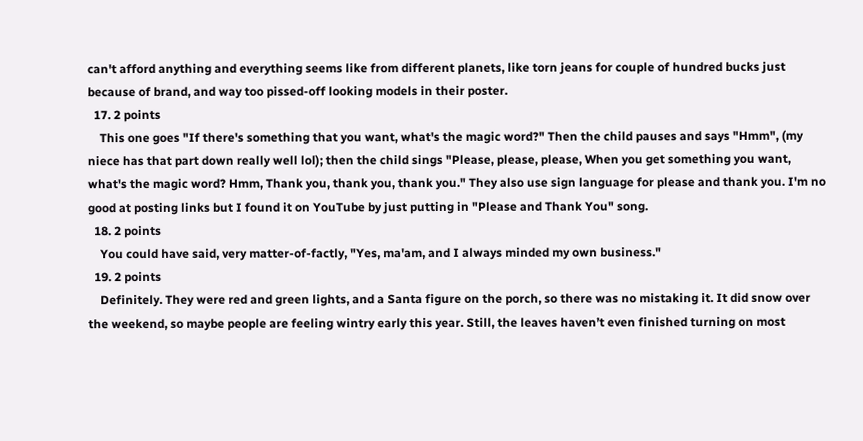can't afford anything and everything seems like from different planets, like torn jeans for couple of hundred bucks just because of brand, and way too pissed-off looking models in their poster.
  17. 2 points
    This one goes "If there's something that you want, what's the magic word?" Then the child pauses and says "Hmm", (my niece has that part down really well lol); then the child sings "Please, please, please, When you get something you want, what's the magic word? Hmm, Thank you, thank you, thank you." They also use sign language for please and thank you. I'm no good at posting links but I found it on YouTube by just putting in "Please and Thank You" song.
  18. 2 points
    You could have said, very matter-of-factly, "Yes, ma'am, and I always minded my own business."
  19. 2 points
    Definitely. They were red and green lights, and a Santa figure on the porch, so there was no mistaking it. It did snow over the weekend, so maybe people are feeling wintry early this year. Still, the leaves haven’t even finished turning on most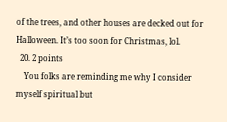of the trees, and other houses are decked out for Halloween. It’s too soon for Christmas, lol.
  20. 2 points
    You folks are reminding me why I consider myself spiritual but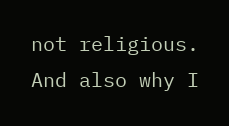not religious. And also why I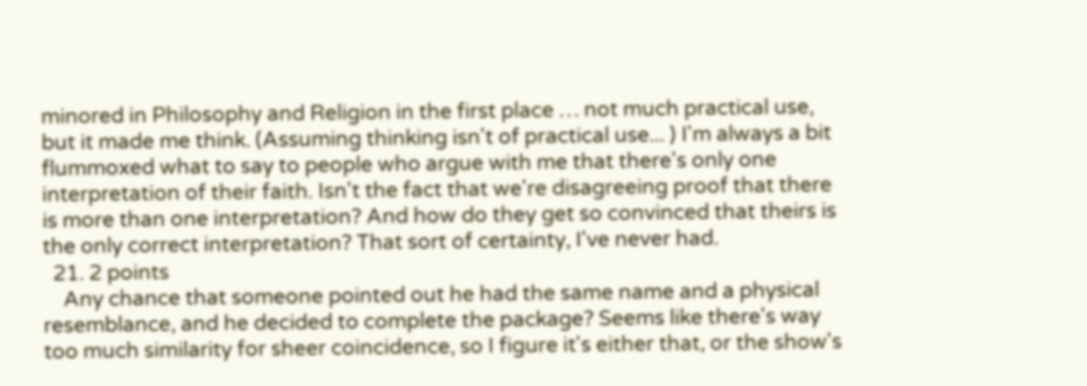minored in Philosophy and Religion in the first place … not much practical use, but it made me think. (Assuming thinking isn't of practical use... ) I'm always a bit flummoxed what to say to people who argue with me that there's only one interpretation of their faith. Isn't the fact that we're disagreeing proof that there is more than one interpretation? And how do they get so convinced that theirs is the only correct interpretation? That sort of certainty, I've never had.
  21. 2 points
    Any chance that someone pointed out he had the same name and a physical resemblance, and he decided to complete the package? Seems like there's way too much similarity for sheer coincidence, so I figure it's either that, or the show's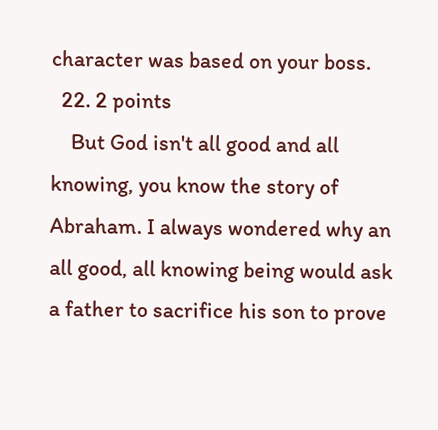character was based on your boss.
  22. 2 points
    But God isn't all good and all knowing, you know the story of Abraham. I always wondered why an all good, all knowing being would ask a father to sacrifice his son to prove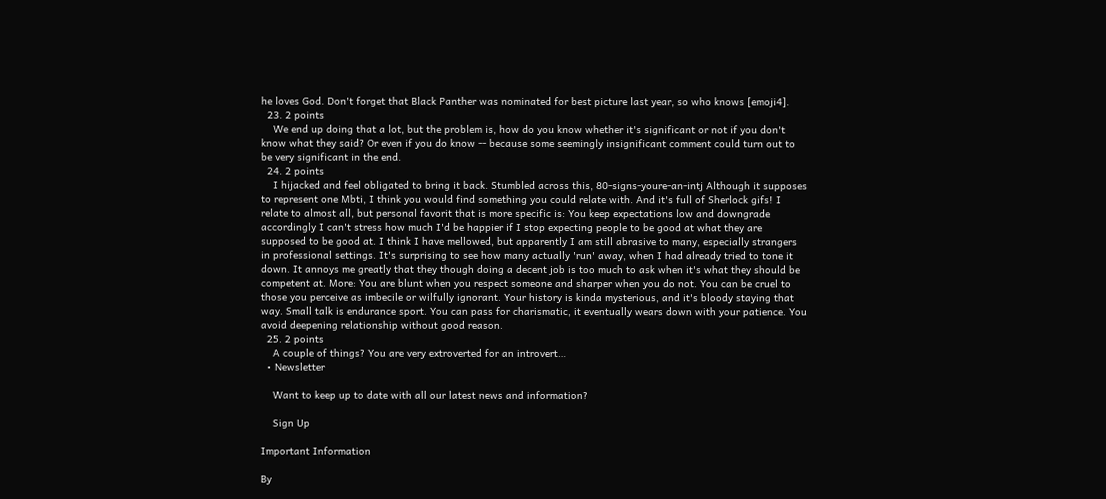he loves God. Don't forget that Black Panther was nominated for best picture last year, so who knows [emoji4].
  23. 2 points
    We end up doing that a lot, but the problem is, how do you know whether it's significant or not if you don't know what they said? Or even if you do know -- because some seemingly insignificant comment could turn out to be very significant in the end.
  24. 2 points
    I hijacked and feel obligated to bring it back. Stumbled across this, 80-signs-youre-an-intj Although it supposes to represent one Mbti, I think you would find something you could relate with. And it's full of Sherlock gifs! I relate to almost all, but personal favorit that is more specific is: You keep expectations low and downgrade accordingly I can't stress how much I'd be happier if I stop expecting people to be good at what they are supposed to be good at. I think I have mellowed, but apparently I am still abrasive to many, especially strangers in professional settings. It's surprising to see how many actually 'run' away, when I had already tried to tone it down. It annoys me greatly that they though doing a decent job is too much to ask when it's what they should be competent at. More: You are blunt when you respect someone and sharper when you do not. You can be cruel to those you perceive as imbecile or wilfully ignorant. Your history is kinda mysterious, and it's bloody staying that way. Small talk is endurance sport. You can pass for charismatic, it eventually wears down with your patience. You avoid deepening relationship without good reason.
  25. 2 points
    A couple of things? You are very extroverted for an introvert…
  • Newsletter

    Want to keep up to date with all our latest news and information?

    Sign Up

Important Information

By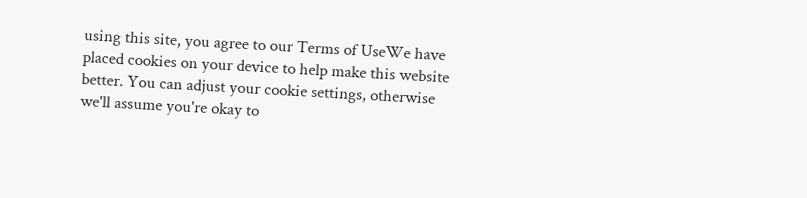using this site, you agree to our Terms of UseWe have placed cookies on your device to help make this website better. You can adjust your cookie settings, otherwise we'll assume you're okay to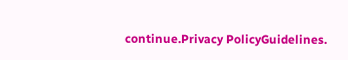continue.Privacy PolicyGuidelines.